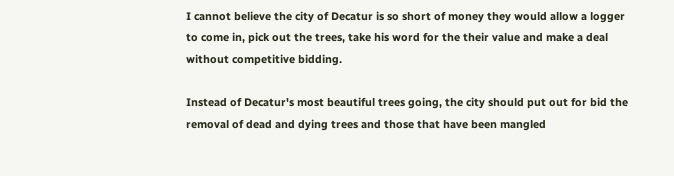I cannot believe the city of Decatur is so short of money they would allow a logger to come in, pick out the trees, take his word for the their value and make a deal without competitive bidding.

Instead of Decatur's most beautiful trees going, the city should put out for bid the removal of dead and dying trees and those that have been mangled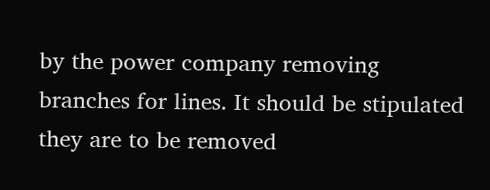by the power company removing branches for lines. It should be stipulated they are to be removed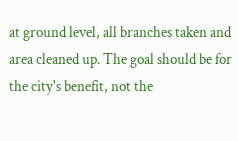at ground level, all branches taken and area cleaned up. The goal should be for the city's benefit, not the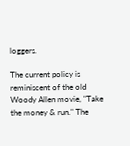loggers.

The current policy is reminiscent of the old Woody Allen movie, "Take the money & run." The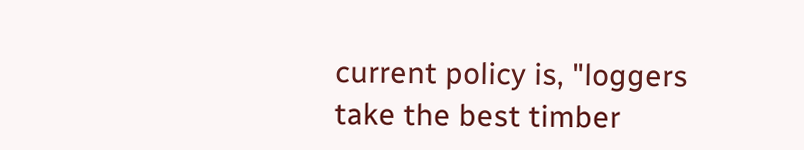current policy is, "loggers take the best timber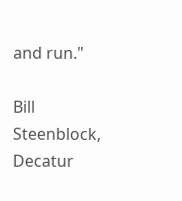and run."

Bill Steenblock, Decatur